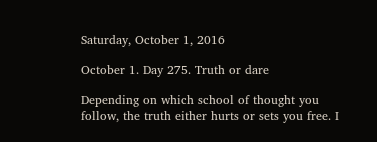Saturday, October 1, 2016

October 1. Day 275. Truth or dare

Depending on which school of thought you follow, the truth either hurts or sets you free. I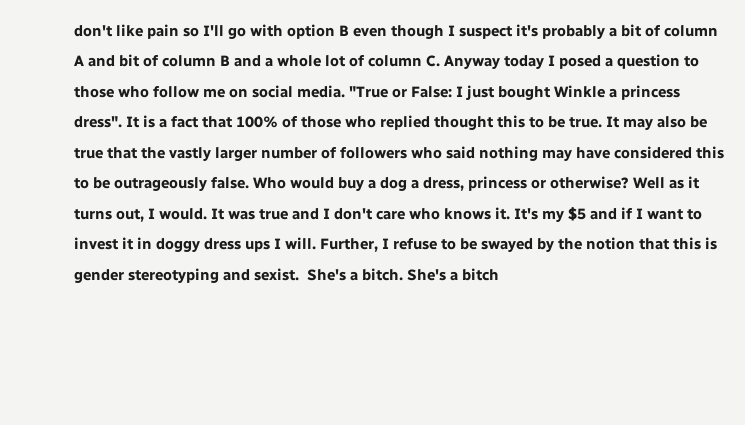don't like pain so I'll go with option B even though I suspect it's probably a bit of column A and bit of column B and a whole lot of column C. Anyway today I posed a question to those who follow me on social media. "True or False: I just bought Winkle a princess dress". It is a fact that 100% of those who replied thought this to be true. It may also be true that the vastly larger number of followers who said nothing may have considered this to be outrageously false. Who would buy a dog a dress, princess or otherwise? Well as it turns out, I would. It was true and I don't care who knows it. It's my $5 and if I want to invest it in doggy dress ups I will. Further, I refuse to be swayed by the notion that this is gender stereotyping and sexist.  She's a bitch. She's a bitch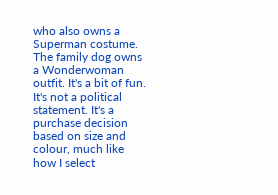who also owns a Superman costume. The family dog owns a Wonderwoman outfit. It's a bit of fun. It's not a political statement. It's a purchase decision based on size and colour, much like how I select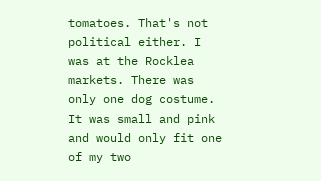tomatoes. That's not political either. I was at the Rocklea markets. There was only one dog costume. It was small and pink and would only fit one of my two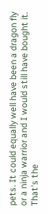pets. It could equally well have been a dragon fly or a ninja warrior and I would still have bought it. That's the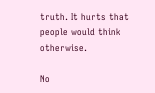truth. It hurts that people would think otherwise.

No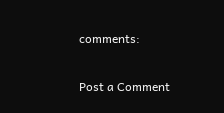comments:

Post a Comment